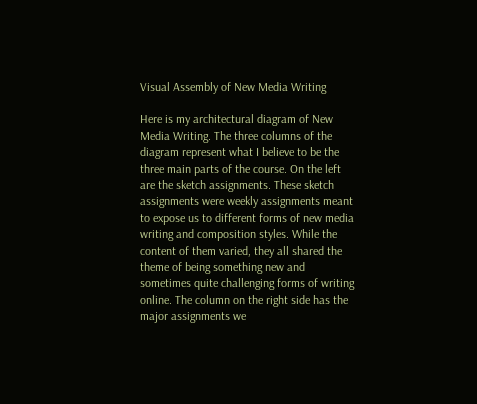Visual Assembly of New Media Writing

Here is my architectural diagram of New Media Writing. The three columns of the diagram represent what I believe to be the three main parts of the course. On the left are the sketch assignments. These sketch assignments were weekly assignments meant to expose us to different forms of new media writing and composition styles. While the content of them varied, they all shared the theme of being something new and sometimes quite challenging forms of writing online. The column on the right side has the major assignments we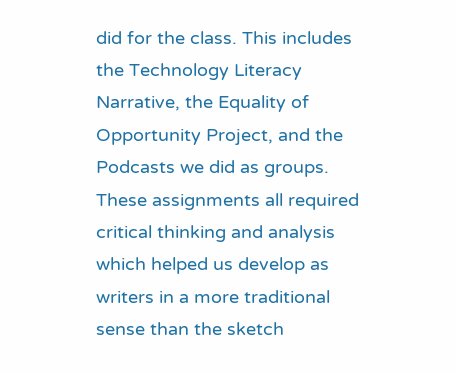did for the class. This includes the Technology Literacy Narrative, the Equality of Opportunity Project, and the Podcasts we did as groups. These assignments all required critical thinking and analysis which helped us develop as writers in a more traditional sense than the sketch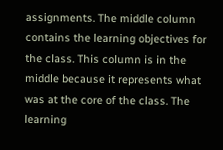assignments. The middle column contains the learning objectives for the class. This column is in the middle because it represents what was at the core of the class. The learning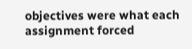objectives were what each assignment forced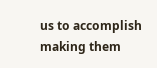us to accomplish making them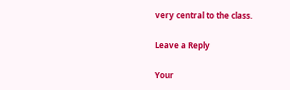very central to the class.

Leave a Reply

Your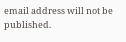email address will not be published.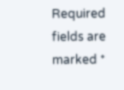Required fields are marked *